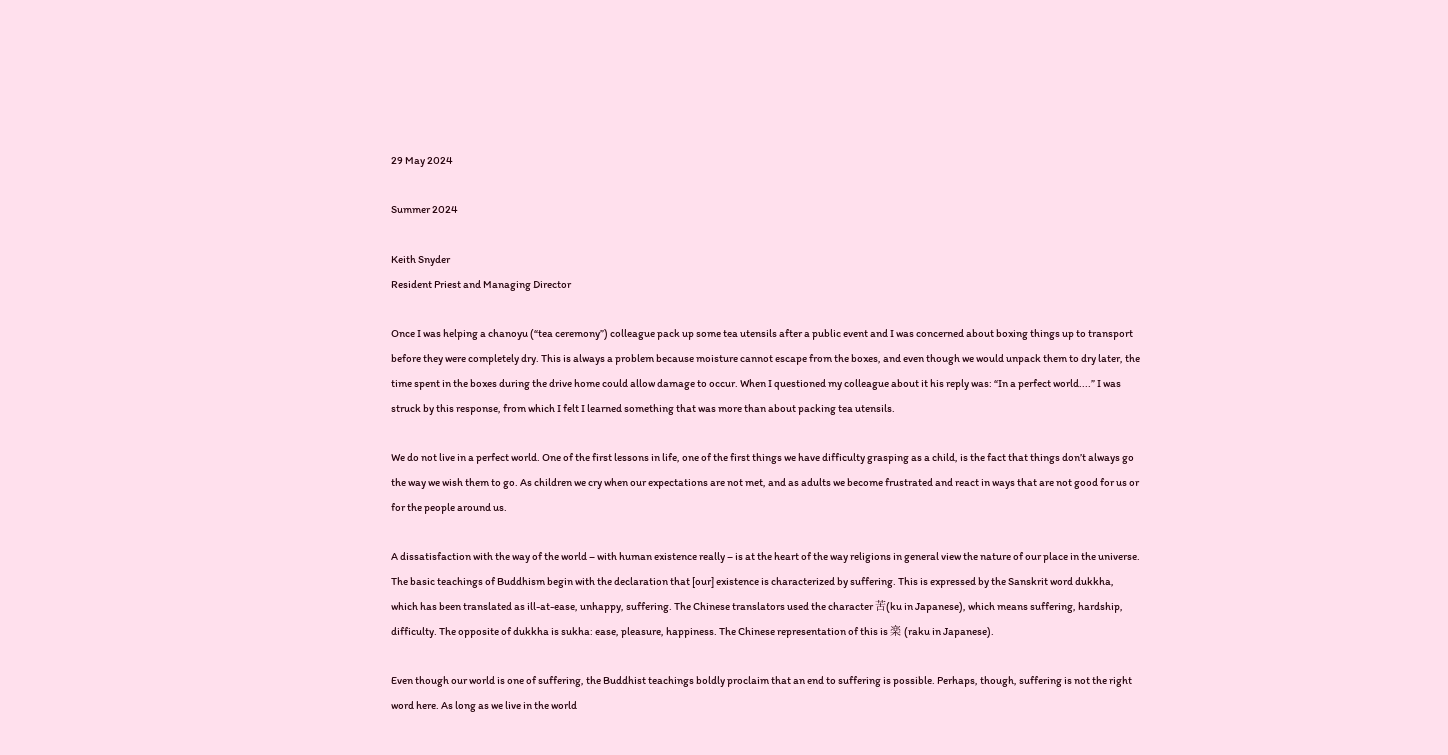29 May 2024

Summer 2024

Keith Snyder
Resident Priest and Managing Director

Once I was helping a chanoyu (“tea ceremony”) colleague pack up some tea utensils after a public event and I was concerned about boxing things up to transport before they were completely dry. This is always a problem because moisture cannot escape from the boxes, and even though we would unpack them to dry later, the time spent in the boxes during the drive home could allow damage to occur. When I questioned my colleague about it his reply was: “In a perfect world....” I was struck by this response, from which I felt I learned something that was more than about packing tea utensils.

We do not live in a perfect world. One of the first lessons in life, one of the first things we have difficulty grasping as a child, is the fact that things don’t always go the way we wish them to go. As children we cry when our expectations are not met, and as adults we become frustrated and react in ways that are not good for us or for the people around us.

A dissatisfaction with the way of the world – with human existence really – is at the heart of the way religions in general view the nature of our place in the universe. The basic teachings of Buddhism begin with the declaration that [our] existence is characterized by suffering. This is expressed by the Sanskrit word dukkha, which has been translated as ill-at-ease, unhappy, suffering. The Chinese translators used the character 苦(ku in Japanese), which means suffering, hardship, difficulty. The opposite of dukkha is sukha: ease, pleasure, happiness. The Chinese representation of this is 楽 (raku in Japanese).

Even though our world is one of suffering, the Buddhist teachings boldly proclaim that an end to suffering is possible. Perhaps, though, suffering is not the right word here. As long as we live in the world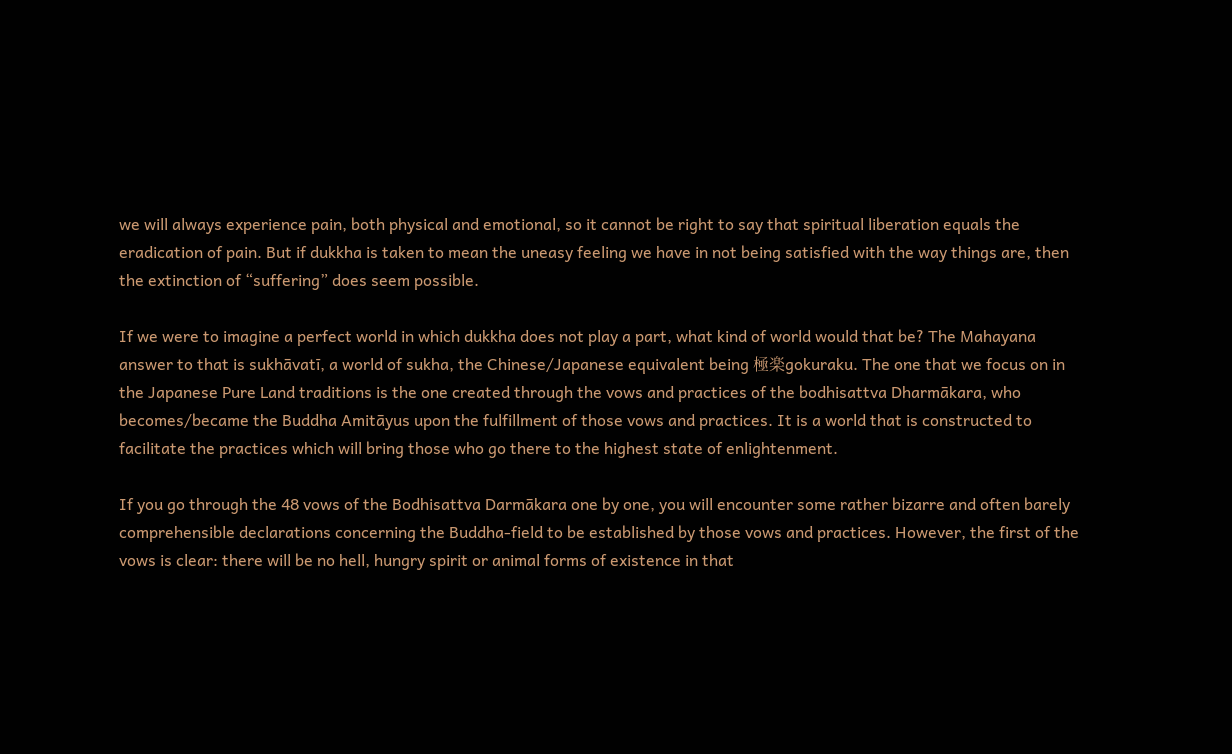we will always experience pain, both physical and emotional, so it cannot be right to say that spiritual liberation equals the eradication of pain. But if dukkha is taken to mean the uneasy feeling we have in not being satisfied with the way things are, then the extinction of “suffering” does seem possible.

If we were to imagine a perfect world in which dukkha does not play a part, what kind of world would that be? The Mahayana answer to that is sukhāvatī, a world of sukha, the Chinese/Japanese equivalent being 極楽gokuraku. The one that we focus on in the Japanese Pure Land traditions is the one created through the vows and practices of the bodhisattva Dharmākara, who becomes/became the Buddha Amitāyus upon the fulfillment of those vows and practices. It is a world that is constructed to facilitate the practices which will bring those who go there to the highest state of enlightenment.

If you go through the 48 vows of the Bodhisattva Darmākara one by one, you will encounter some rather bizarre and often barely comprehensible declarations concerning the Buddha-field to be established by those vows and practices. However, the first of the vows is clear: there will be no hell, hungry spirit or animal forms of existence in that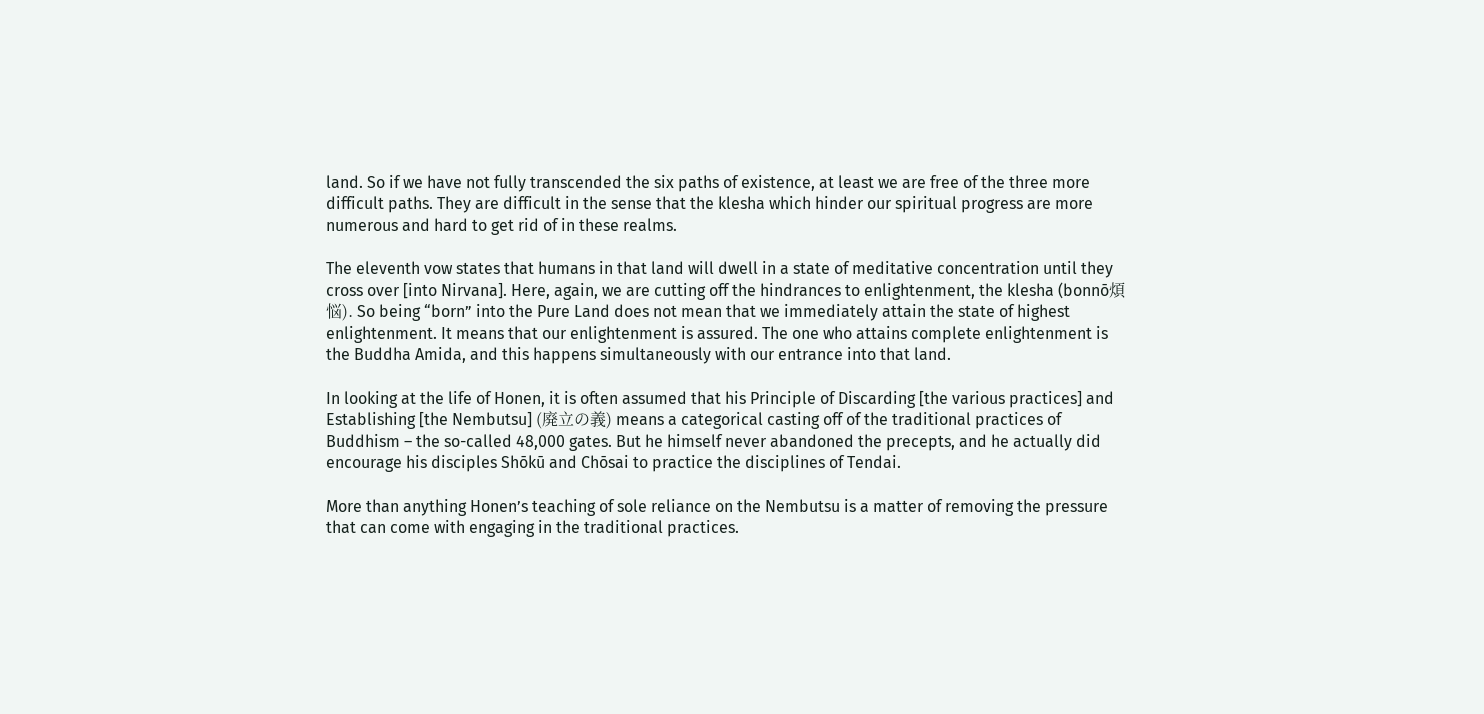land. So if we have not fully transcended the six paths of existence, at least we are free of the three more difficult paths. They are difficult in the sense that the klesha which hinder our spiritual progress are more numerous and hard to get rid of in these realms.

The eleventh vow states that humans in that land will dwell in a state of meditative concentration until they cross over [into Nirvana]. Here, again, we are cutting off the hindrances to enlightenment, the klesha (bonnō煩悩). So being “born” into the Pure Land does not mean that we immediately attain the state of highest enlightenment. It means that our enlightenment is assured. The one who attains complete enlightenment is the Buddha Amida, and this happens simultaneously with our entrance into that land.

In looking at the life of Honen, it is often assumed that his Principle of Discarding [the various practices] and Establishing [the Nembutsu] (廃立の義) means a categorical casting off of the traditional practices of Buddhism – the so-called 48,000 gates. But he himself never abandoned the precepts, and he actually did encourage his disciples Shōkū and Chōsai to practice the disciplines of Tendai.

More than anything Honen’s teaching of sole reliance on the Nembutsu is a matter of removing the pressure that can come with engaging in the traditional practices.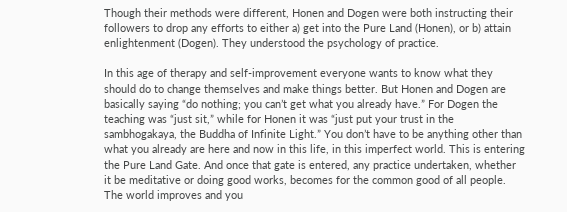Though their methods were different, Honen and Dogen were both instructing their followers to drop any efforts to either a) get into the Pure Land (Honen), or b) attain enlightenment (Dogen). They understood the psychology of practice.

In this age of therapy and self-improvement everyone wants to know what they should do to change themselves and make things better. But Honen and Dogen are basically saying “do nothing; you can’t get what you already have.” For Dogen the teaching was “just sit,” while for Honen it was “just put your trust in the sambhogakaya, the Buddha of Infinite Light.” You don’t have to be anything other than what you already are here and now in this life, in this imperfect world. This is entering the Pure Land Gate. And once that gate is entered, any practice undertaken, whether it be meditative or doing good works, becomes for the common good of all people. The world improves and you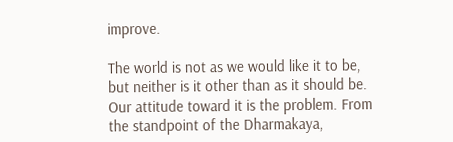improve.

The world is not as we would like it to be, but neither is it other than as it should be. Our attitude toward it is the problem. From the standpoint of the Dharmakaya,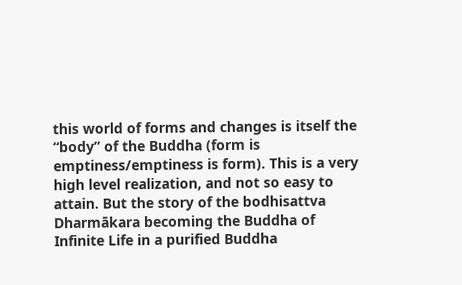this world of forms and changes is itself the “body” of the Buddha (form is emptiness/emptiness is form). This is a very high level realization, and not so easy to attain. But the story of the bodhisattva Dharmākara becoming the Buddha of Infinite Life in a purified Buddha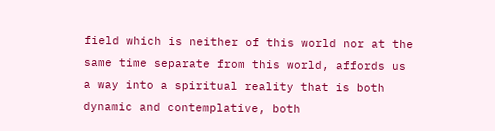field which is neither of this world nor at the same time separate from this world, affords us a way into a spiritual reality that is both dynamic and contemplative, both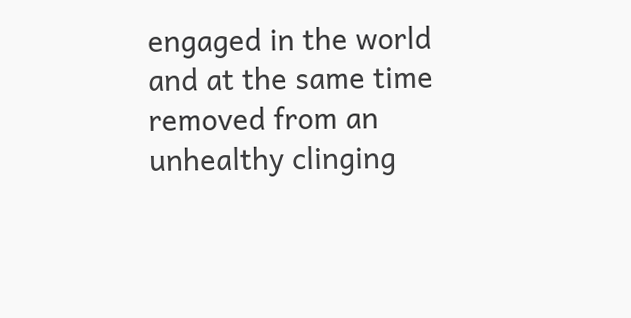engaged in the world and at the same time removed from an unhealthy clinging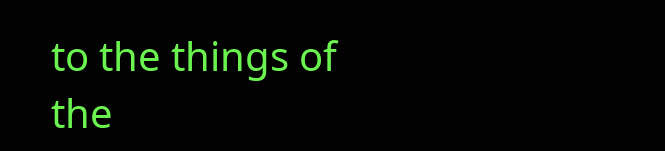to the things of the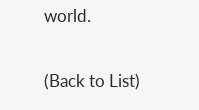world.

(Back to List)